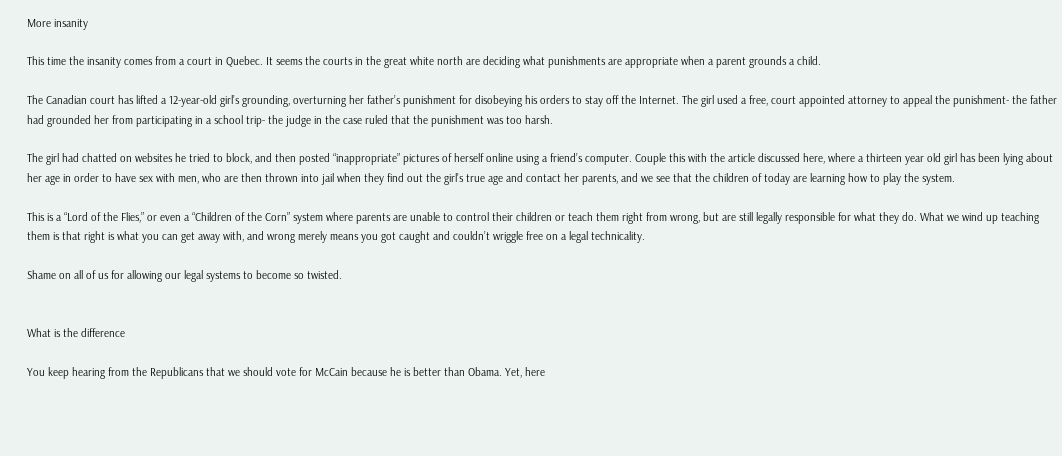More insanity

This time the insanity comes from a court in Quebec. It seems the courts in the great white north are deciding what punishments are appropriate when a parent grounds a child.

The Canadian court has lifted a 12-year-old girl’s grounding, overturning her father’s punishment for disobeying his orders to stay off the Internet. The girl used a free, court appointed attorney to appeal the punishment- the father had grounded her from participating in a school trip- the judge in the case ruled that the punishment was too harsh.

The girl had chatted on websites he tried to block, and then posted “inappropriate” pictures of herself online using a friend’s computer. Couple this with the article discussed here, where a thirteen year old girl has been lying about her age in order to have sex with men, who are then thrown into jail when they find out the girl’s true age and contact her parents, and we see that the children of today are learning how to play the system.

This is a “Lord of the Flies,” or even a “Children of the Corn” system where parents are unable to control their children or teach them right from wrong, but are still legally responsible for what they do. What we wind up teaching them is that right is what you can get away with, and wrong merely means you got caught and couldn’t wriggle free on a legal technicality.

Shame on all of us for allowing our legal systems to become so twisted.


What is the difference

You keep hearing from the Republicans that we should vote for McCain because he is better than Obama. Yet, here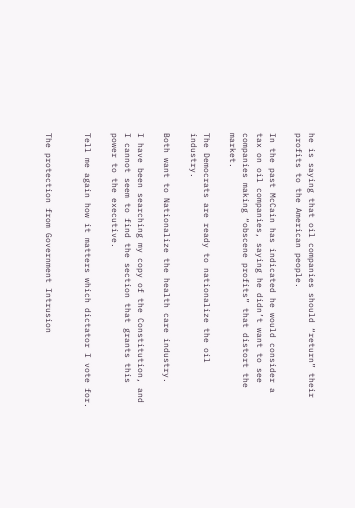he is saying that oil companies should “return” their profits to the American people.

In the past McCain has indicated he would consider a tax on oil companies, saying he didn’t want to see companies making “obscene profits” that distort the market.

The Democrats are ready to nationalize the oil industry.

Both want to Nationalize the health care industry.

I have been searching my copy of the Constitution, and I cannot seem to find the section that grants this power to the executive.

Tell me again how it matters which dictator I vote for.


The protection from Government Intrusion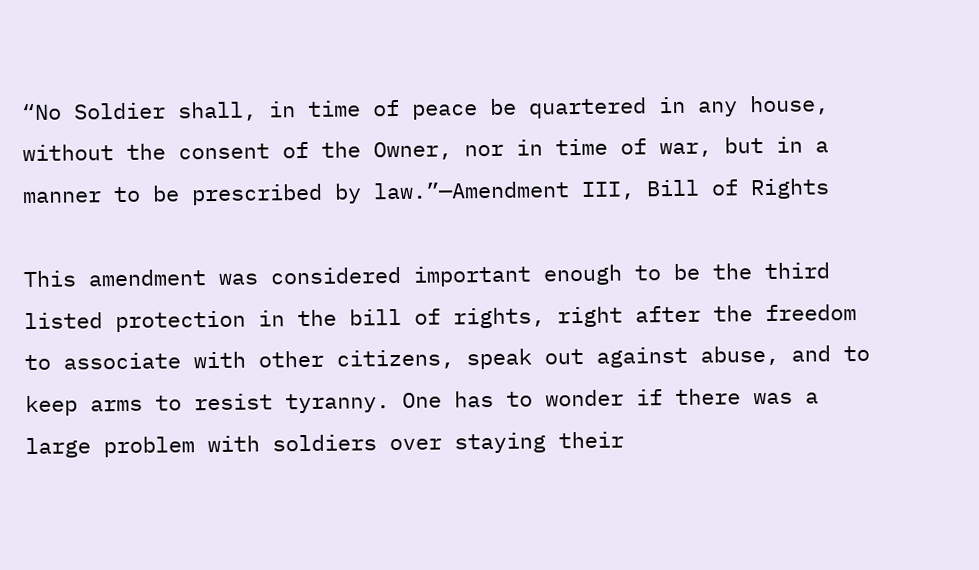“No Soldier shall, in time of peace be quartered in any house, without the consent of the Owner, nor in time of war, but in a manner to be prescribed by law.”—Amendment III, Bill of Rights

This amendment was considered important enough to be the third listed protection in the bill of rights, right after the freedom to associate with other citizens, speak out against abuse, and to keep arms to resist tyranny. One has to wonder if there was a large problem with soldiers over staying their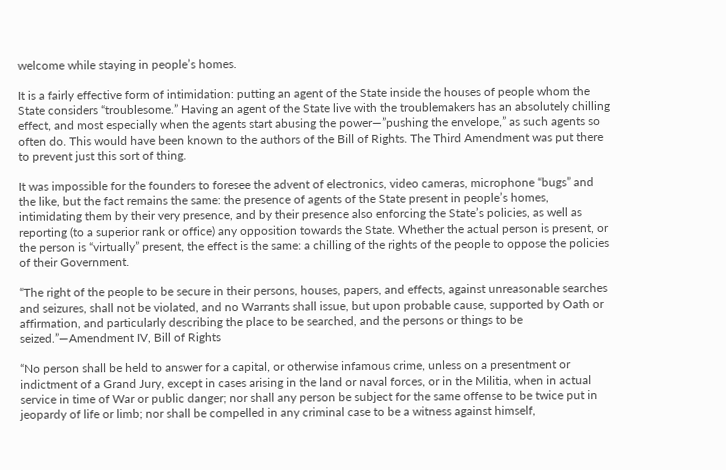welcome while staying in people’s homes.

It is a fairly effective form of intimidation: putting an agent of the State inside the houses of people whom the State considers “troublesome.” Having an agent of the State live with the troublemakers has an absolutely chilling effect, and most especially when the agents start abusing the power—”pushing the envelope,” as such agents so often do. This would have been known to the authors of the Bill of Rights. The Third Amendment was put there to prevent just this sort of thing.

It was impossible for the founders to foresee the advent of electronics, video cameras, microphone “bugs” and the like, but the fact remains the same: the presence of agents of the State present in people’s homes, intimidating them by their very presence, and by their presence also enforcing the State’s policies, as well as reporting (to a superior rank or office) any opposition towards the State. Whether the actual person is present, or the person is “virtually” present, the effect is the same: a chilling of the rights of the people to oppose the policies of their Government.

“The right of the people to be secure in their persons, houses, papers, and effects, against unreasonable searches and seizures, shall not be violated, and no Warrants shall issue, but upon probable cause, supported by Oath or affirmation, and particularly describing the place to be searched, and the persons or things to be seized.”—Amendment IV, Bill of Rights

“No person shall be held to answer for a capital, or otherwise infamous crime, unless on a presentment or indictment of a Grand Jury, except in cases arising in the land or naval forces, or in the Militia, when in actual service in time of War or public danger; nor shall any person be subject for the same offense to be twice put in jeopardy of life or limb; nor shall be compelled in any criminal case to be a witness against himself,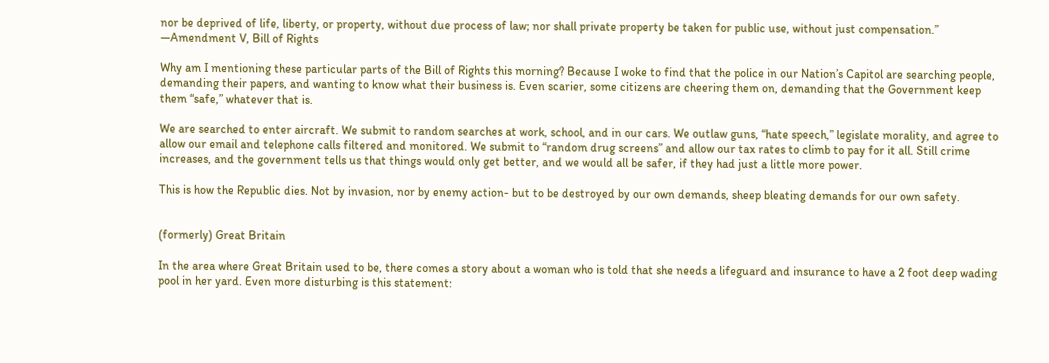nor be deprived of life, liberty, or property, without due process of law; nor shall private property be taken for public use, without just compensation.” —Amendment V, Bill of Rights

Why am I mentioning these particular parts of the Bill of Rights this morning? Because I woke to find that the police in our Nation’s Capitol are searching people, demanding their papers, and wanting to know what their business is. Even scarier, some citizens are cheering them on, demanding that the Government keep them “safe,” whatever that is.

We are searched to enter aircraft. We submit to random searches at work, school, and in our cars. We outlaw guns, “hate speech,” legislate morality, and agree to allow our email and telephone calls filtered and monitored. We submit to “random drug screens” and allow our tax rates to climb to pay for it all. Still crime increases, and the government tells us that things would only get better, and we would all be safer, if they had just a little more power.

This is how the Republic dies. Not by invasion, nor by enemy action- but to be destroyed by our own demands, sheep bleating demands for our own safety.


(formerly) Great Britain

In the area where Great Britain used to be, there comes a story about a woman who is told that she needs a lifeguard and insurance to have a 2 foot deep wading pool in her yard. Even more disturbing is this statement: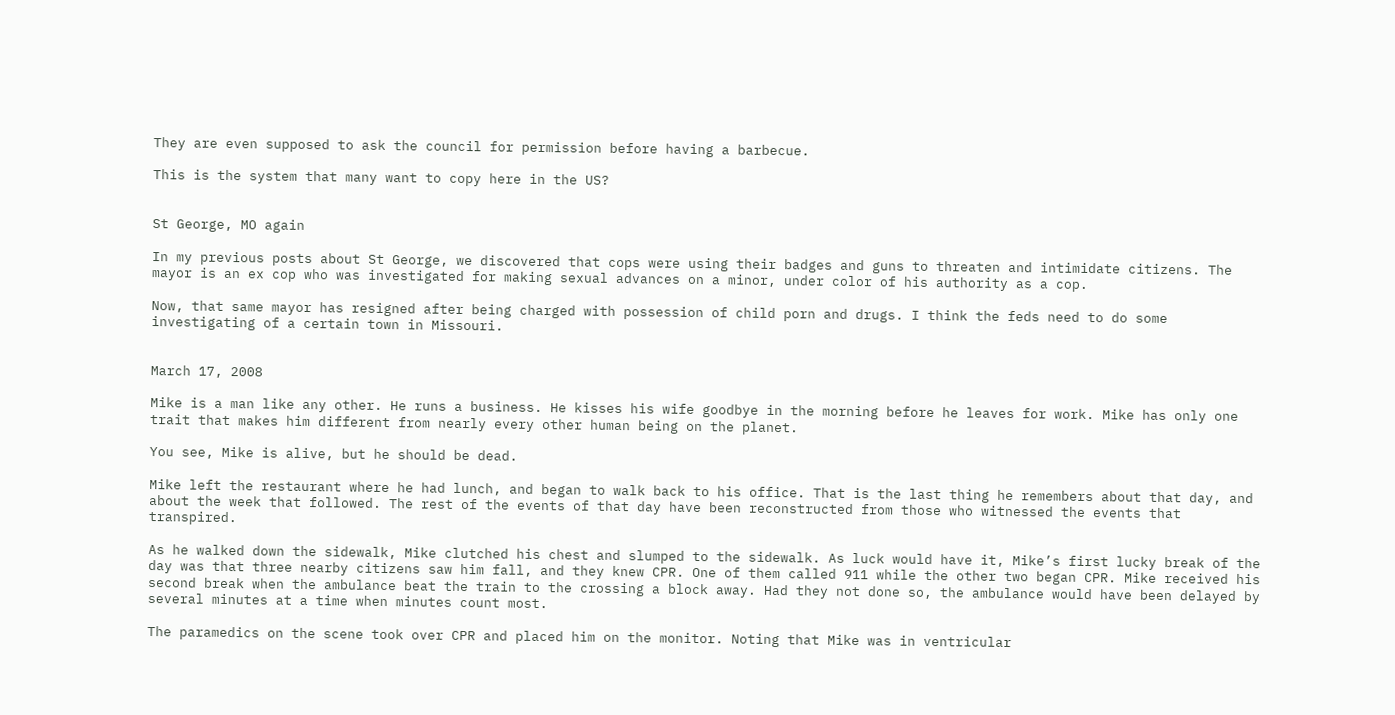They are even supposed to ask the council for permission before having a barbecue.

This is the system that many want to copy here in the US?


St George, MO again

In my previous posts about St George, we discovered that cops were using their badges and guns to threaten and intimidate citizens. The mayor is an ex cop who was investigated for making sexual advances on a minor, under color of his authority as a cop.

Now, that same mayor has resigned after being charged with possession of child porn and drugs. I think the feds need to do some investigating of a certain town in Missouri.


March 17, 2008

Mike is a man like any other. He runs a business. He kisses his wife goodbye in the morning before he leaves for work. Mike has only one trait that makes him different from nearly every other human being on the planet.

You see, Mike is alive, but he should be dead.

Mike left the restaurant where he had lunch, and began to walk back to his office. That is the last thing he remembers about that day, and about the week that followed. The rest of the events of that day have been reconstructed from those who witnessed the events that transpired.

As he walked down the sidewalk, Mike clutched his chest and slumped to the sidewalk. As luck would have it, Mike’s first lucky break of the day was that three nearby citizens saw him fall, and they knew CPR. One of them called 911 while the other two began CPR. Mike received his second break when the ambulance beat the train to the crossing a block away. Had they not done so, the ambulance would have been delayed by several minutes at a time when minutes count most.

The paramedics on the scene took over CPR and placed him on the monitor. Noting that Mike was in ventricular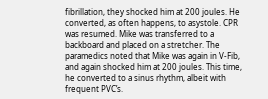fibrillation, they shocked him at 200 joules. He converted, as often happens, to asystole. CPR was resumed. Mike was transferred to a backboard and placed on a stretcher. The paramedics noted that Mike was again in V-Fib, and again shocked him at 200 joules. This time, he converted to a sinus rhythm, albeit with frequent PVC’s.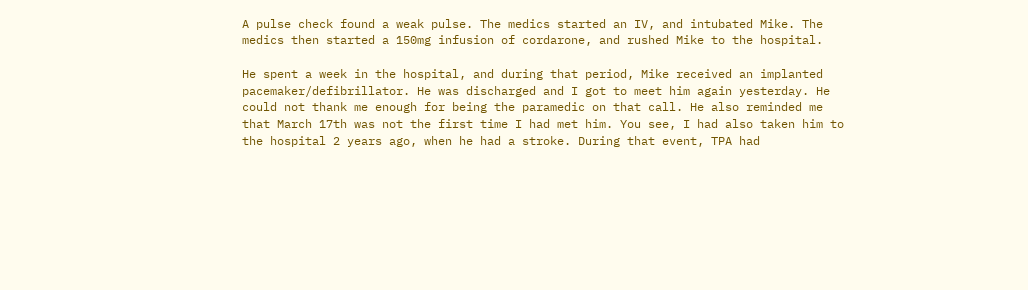A pulse check found a weak pulse. The medics started an IV, and intubated Mike. The medics then started a 150mg infusion of cordarone, and rushed Mike to the hospital.

He spent a week in the hospital, and during that period, Mike received an implanted pacemaker/defibrillator. He was discharged and I got to meet him again yesterday. He could not thank me enough for being the paramedic on that call. He also reminded me that March 17th was not the first time I had met him. You see, I had also taken him to the hospital 2 years ago, when he had a stroke. During that event, TPA had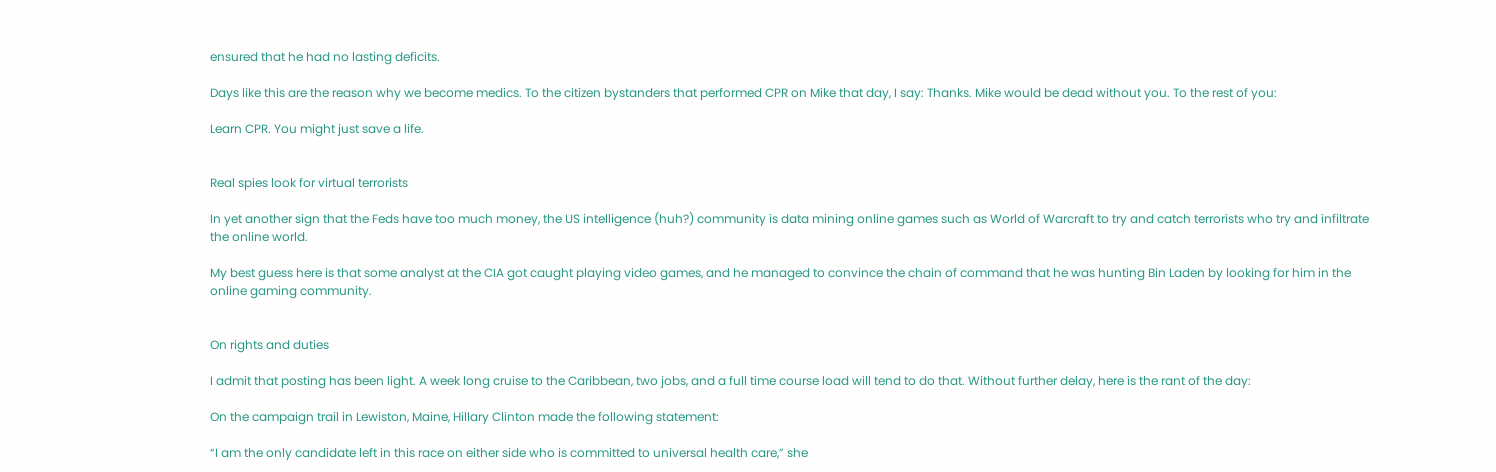ensured that he had no lasting deficits.

Days like this are the reason why we become medics. To the citizen bystanders that performed CPR on Mike that day, I say: Thanks. Mike would be dead without you. To the rest of you:

Learn CPR. You might just save a life.


Real spies look for virtual terrorists

In yet another sign that the Feds have too much money, the US intelligence (huh?) community is data mining online games such as World of Warcraft to try and catch terrorists who try and infiltrate the online world.

My best guess here is that some analyst at the CIA got caught playing video games, and he managed to convince the chain of command that he was hunting Bin Laden by looking for him in the online gaming community.


On rights and duties

I admit that posting has been light. A week long cruise to the Caribbean, two jobs, and a full time course load will tend to do that. Without further delay, here is the rant of the day:

On the campaign trail in Lewiston, Maine, Hillary Clinton made the following statement:

“I am the only candidate left in this race on either side who is committed to universal health care,” she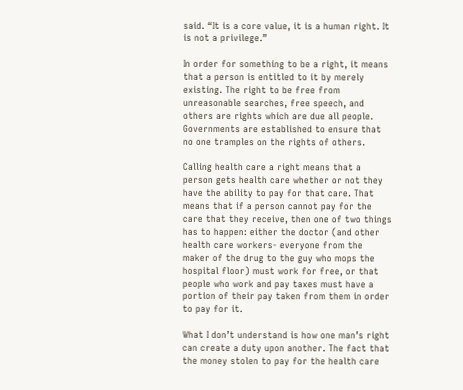said. “It is a core value, it is a human right. It is not a privilege.”

In order for something to be a right, it means that a person is entitled to it by merely existing. The right to be free from unreasonable searches, free speech, and others are rights which are due all people. Governments are established to ensure that no one tramples on the rights of others.

Calling health care a right means that a person gets health care whether or not they have the ability to pay for that care. That means that if a person cannot pay for the care that they receive, then one of two things has to happen: either the doctor (and other health care workers- everyone from the maker of the drug to the guy who mops the hospital floor) must work for free, or that people who work and pay taxes must have a portion of their pay taken from them in order to pay for it.

What I don’t understand is how one man’s right can create a duty upon another. The fact that the money stolen to pay for the health care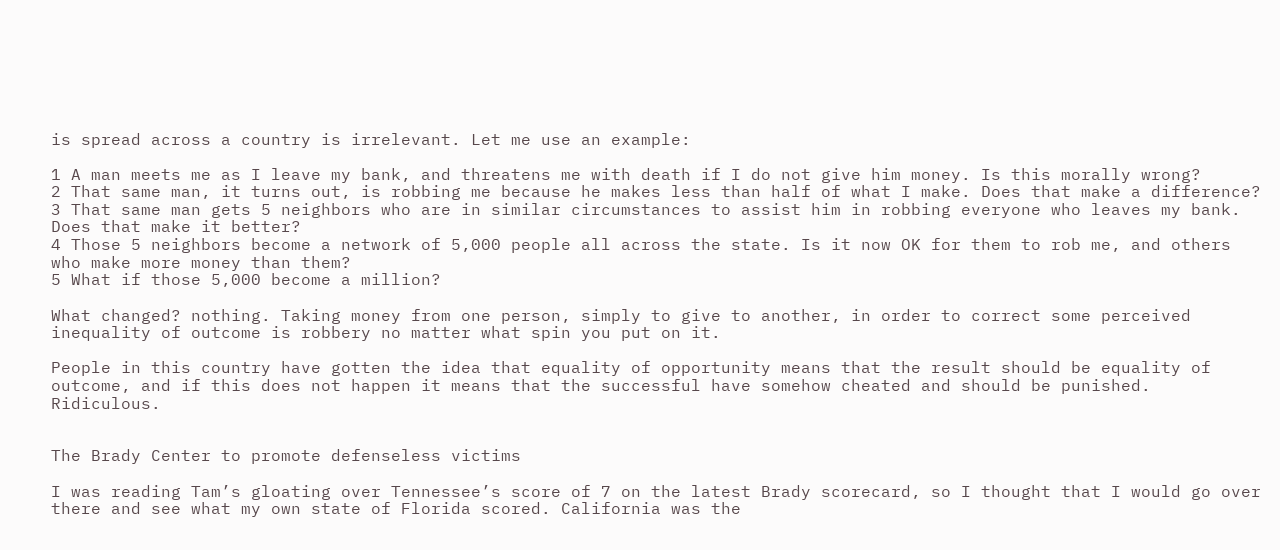is spread across a country is irrelevant. Let me use an example:

1 A man meets me as I leave my bank, and threatens me with death if I do not give him money. Is this morally wrong?
2 That same man, it turns out, is robbing me because he makes less than half of what I make. Does that make a difference?
3 That same man gets 5 neighbors who are in similar circumstances to assist him in robbing everyone who leaves my bank. Does that make it better?
4 Those 5 neighbors become a network of 5,000 people all across the state. Is it now OK for them to rob me, and others who make more money than them?
5 What if those 5,000 become a million?

What changed? nothing. Taking money from one person, simply to give to another, in order to correct some perceived inequality of outcome is robbery no matter what spin you put on it.

People in this country have gotten the idea that equality of opportunity means that the result should be equality of outcome, and if this does not happen it means that the successful have somehow cheated and should be punished. Ridiculous.


The Brady Center to promote defenseless victims

I was reading Tam’s gloating over Tennessee’s score of 7 on the latest Brady scorecard, so I thought that I would go over there and see what my own state of Florida scored. California was the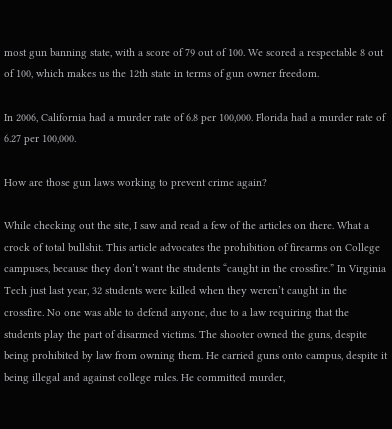most gun banning state, with a score of 79 out of 100. We scored a respectable 8 out of 100, which makes us the 12th state in terms of gun owner freedom.

In 2006, California had a murder rate of 6.8 per 100,000. Florida had a murder rate of 6.27 per 100,000.

How are those gun laws working to prevent crime again?

While checking out the site, I saw and read a few of the articles on there. What a crock of total bullshit. This article advocates the prohibition of firearms on College campuses, because they don’t want the students “caught in the crossfire.” In Virginia Tech just last year, 32 students were killed when they weren’t caught in the crossfire. No one was able to defend anyone, due to a law requiring that the students play the part of disarmed victims. The shooter owned the guns, despite being prohibited by law from owning them. He carried guns onto campus, despite it being illegal and against college rules. He committed murder,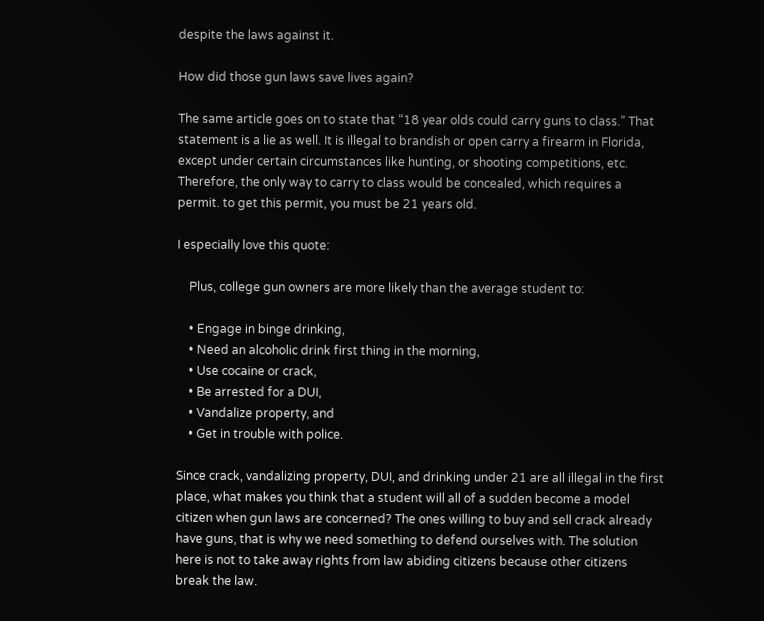despite the laws against it.

How did those gun laws save lives again?

The same article goes on to state that “18 year olds could carry guns to class.” That statement is a lie as well. It is illegal to brandish or open carry a firearm in Florida, except under certain circumstances like hunting, or shooting competitions, etc. Therefore, the only way to carry to class would be concealed, which requires a permit. to get this permit, you must be 21 years old.

I especially love this quote:

    Plus, college gun owners are more likely than the average student to:

    • Engage in binge drinking,
    • Need an alcoholic drink first thing in the morning,
    • Use cocaine or crack,
    • Be arrested for a DUI,
    • Vandalize property, and
    • Get in trouble with police.

Since crack, vandalizing property, DUI, and drinking under 21 are all illegal in the first place, what makes you think that a student will all of a sudden become a model citizen when gun laws are concerned? The ones willing to buy and sell crack already have guns, that is why we need something to defend ourselves with. The solution here is not to take away rights from law abiding citizens because other citizens break the law.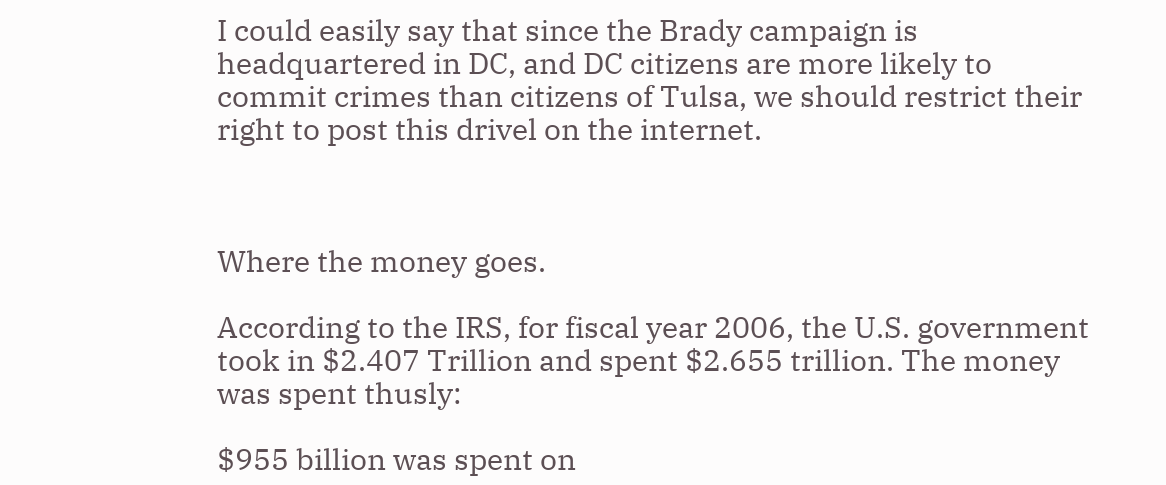I could easily say that since the Brady campaign is headquartered in DC, and DC citizens are more likely to commit crimes than citizens of Tulsa, we should restrict their right to post this drivel on the internet.



Where the money goes.

According to the IRS, for fiscal year 2006, the U.S. government took in $2.407 Trillion and spent $2.655 trillion. The money was spent thusly:

$955 billion was spent on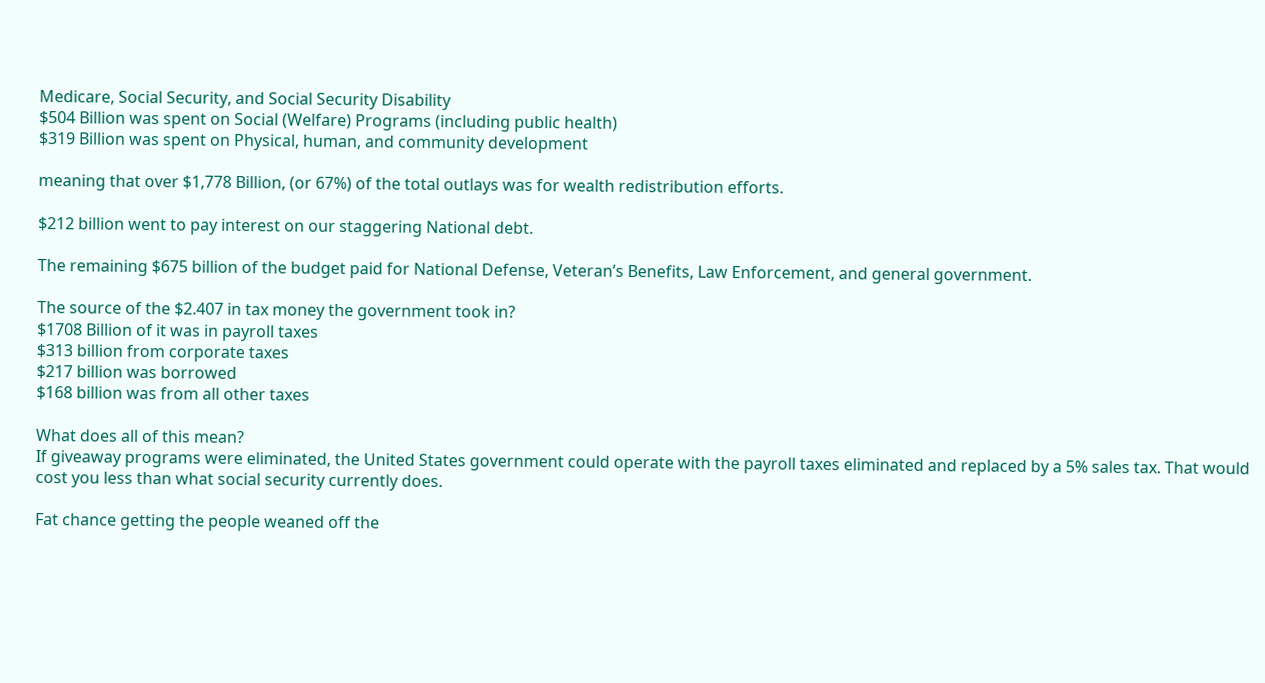Medicare, Social Security, and Social Security Disability
$504 Billion was spent on Social (Welfare) Programs (including public health)
$319 Billion was spent on Physical, human, and community development

meaning that over $1,778 Billion, (or 67%) of the total outlays was for wealth redistribution efforts.

$212 billion went to pay interest on our staggering National debt.

The remaining $675 billion of the budget paid for National Defense, Veteran’s Benefits, Law Enforcement, and general government.

The source of the $2.407 in tax money the government took in?
$1708 Billion of it was in payroll taxes
$313 billion from corporate taxes
$217 billion was borrowed
$168 billion was from all other taxes

What does all of this mean?
If giveaway programs were eliminated, the United States government could operate with the payroll taxes eliminated and replaced by a 5% sales tax. That would cost you less than what social security currently does.

Fat chance getting the people weaned off the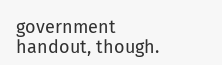government handout, though.